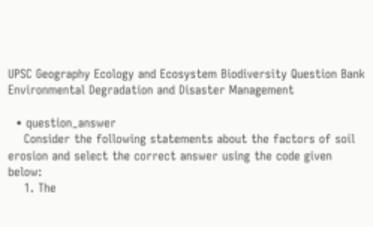UPSC Geography Ecology and Ecosystem Biodiversity Question Bank Environmental Degradation and Disaster Management

  • question_answer
    Consider the following statements about the factors of soil erosion and select the correct answer using the code given below:
    1. The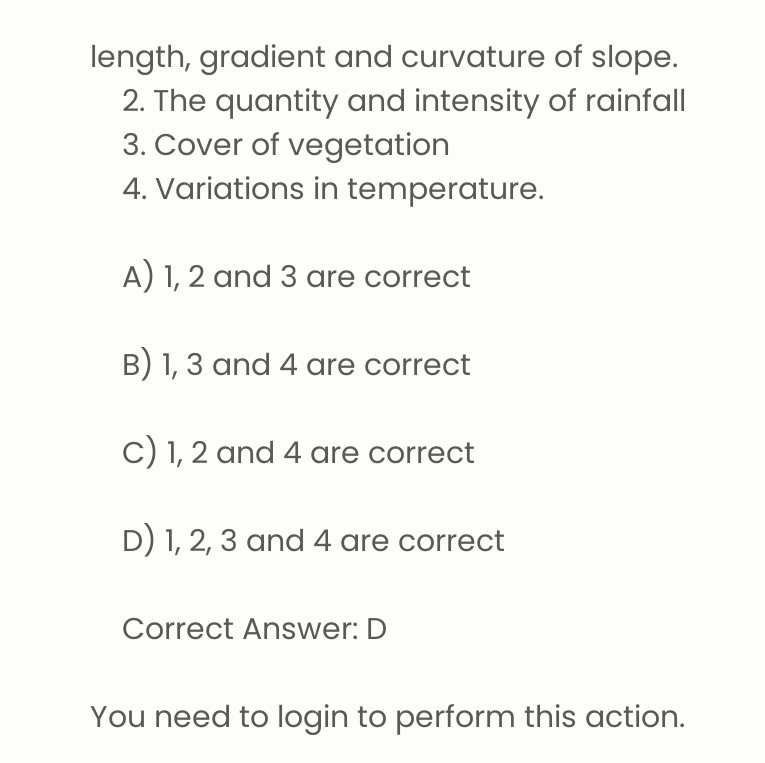length, gradient and curvature of slope.
    2. The quantity and intensity of rainfall
    3. Cover of vegetation
    4. Variations in temperature.

    A) 1, 2 and 3 are correct

    B) 1, 3 and 4 are correct

    C) 1, 2 and 4 are correct

    D) 1, 2, 3 and 4 are correct

    Correct Answer: D

You need to login to perform this action.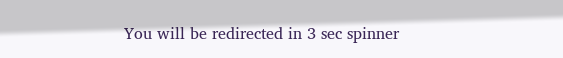You will be redirected in 3 sec spinner